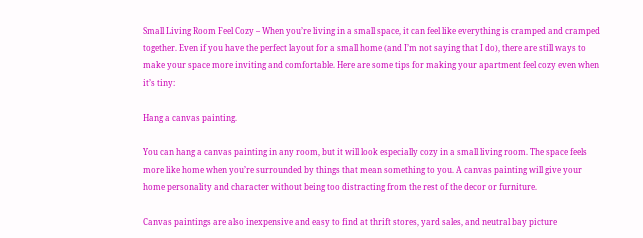Small Living Room Feel Cozy – When you’re living in a small space, it can feel like everything is cramped and cramped together. Even if you have the perfect layout for a small home (and I’m not saying that I do), there are still ways to make your space more inviting and comfortable. Here are some tips for making your apartment feel cozy even when it’s tiny:

Hang a canvas painting.

You can hang a canvas painting in any room, but it will look especially cozy in a small living room. The space feels more like home when you’re surrounded by things that mean something to you. A canvas painting will give your home personality and character without being too distracting from the rest of the decor or furniture.

Canvas paintings are also inexpensive and easy to find at thrift stores, yard sales, and neutral bay picture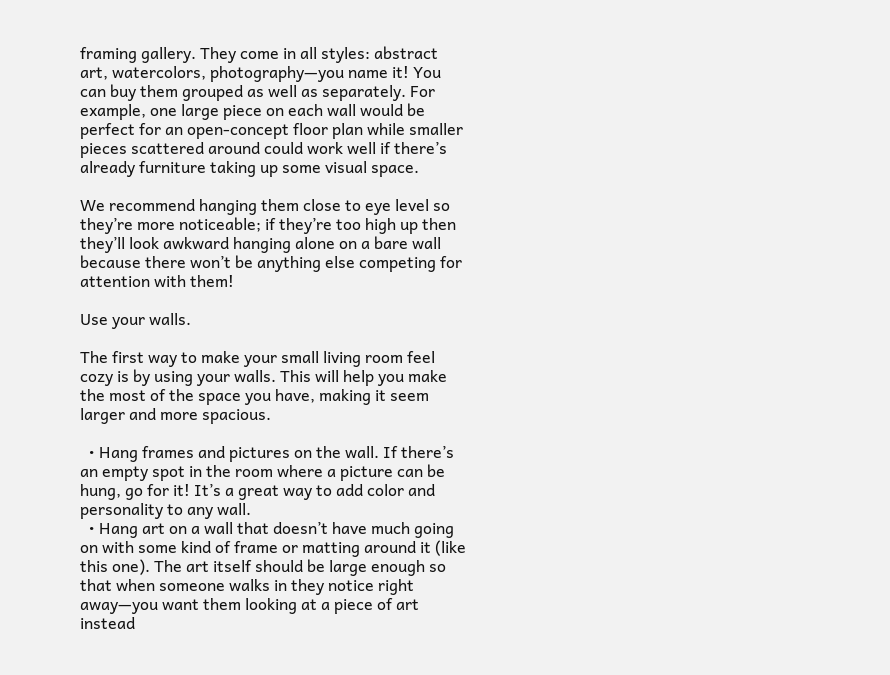framing gallery. They come in all styles: abstract art, watercolors, photography—you name it! You can buy them grouped as well as separately. For example, one large piece on each wall would be perfect for an open-concept floor plan while smaller pieces scattered around could work well if there’s already furniture taking up some visual space.

We recommend hanging them close to eye level so they’re more noticeable; if they’re too high up then they’ll look awkward hanging alone on a bare wall because there won’t be anything else competing for attention with them!

Use your walls.

The first way to make your small living room feel cozy is by using your walls. This will help you make the most of the space you have, making it seem larger and more spacious.

  • Hang frames and pictures on the wall. If there’s an empty spot in the room where a picture can be hung, go for it! It’s a great way to add color and personality to any wall.
  • Hang art on a wall that doesn’t have much going on with some kind of frame or matting around it (like this one). The art itself should be large enough so that when someone walks in they notice right away—you want them looking at a piece of art instead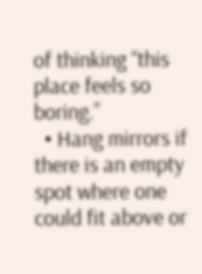of thinking “this place feels so boring.”
  • Hang mirrors if there is an empty spot where one could fit above or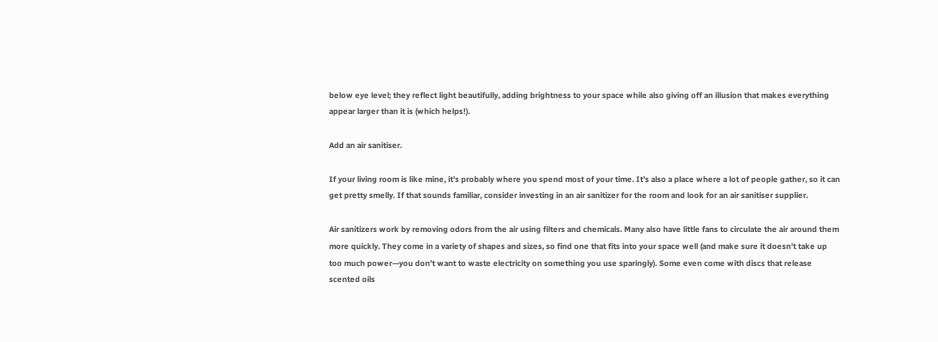below eye level; they reflect light beautifully, adding brightness to your space while also giving off an illusion that makes everything appear larger than it is (which helps!).

Add an air sanitiser.

If your living room is like mine, it’s probably where you spend most of your time. It’s also a place where a lot of people gather, so it can get pretty smelly. If that sounds familiar, consider investing in an air sanitizer for the room and look for an air sanitiser supplier.

Air sanitizers work by removing odors from the air using filters and chemicals. Many also have little fans to circulate the air around them more quickly. They come in a variety of shapes and sizes, so find one that fits into your space well (and make sure it doesn’t take up too much power—you don’t want to waste electricity on something you use sparingly). Some even come with discs that release scented oils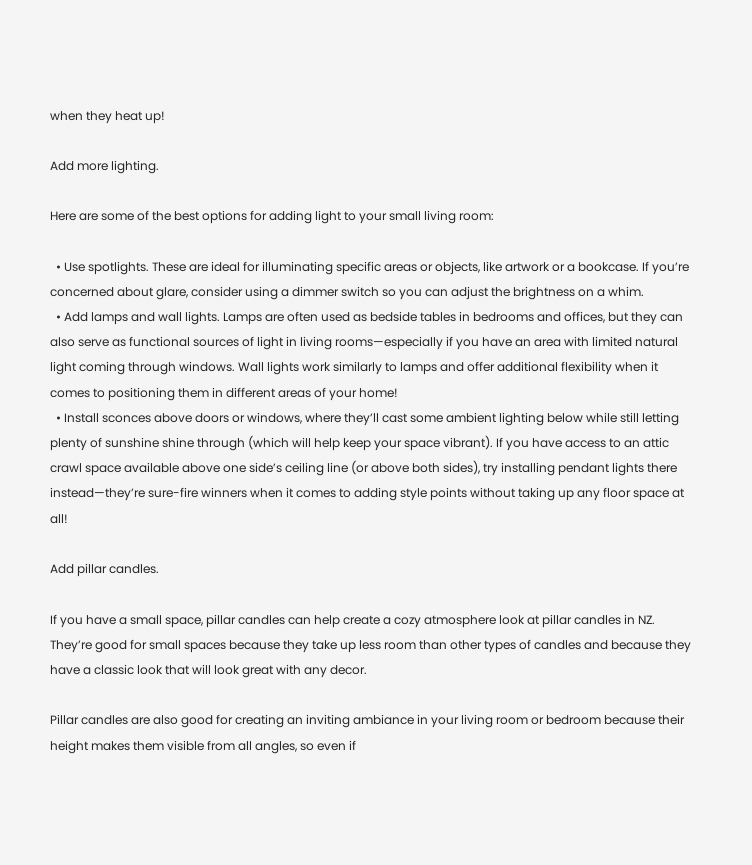when they heat up!

Add more lighting.

Here are some of the best options for adding light to your small living room:

  • Use spotlights. These are ideal for illuminating specific areas or objects, like artwork or a bookcase. If you’re concerned about glare, consider using a dimmer switch so you can adjust the brightness on a whim.
  • Add lamps and wall lights. Lamps are often used as bedside tables in bedrooms and offices, but they can also serve as functional sources of light in living rooms—especially if you have an area with limited natural light coming through windows. Wall lights work similarly to lamps and offer additional flexibility when it comes to positioning them in different areas of your home!
  • Install sconces above doors or windows, where they’ll cast some ambient lighting below while still letting plenty of sunshine shine through (which will help keep your space vibrant). If you have access to an attic crawl space available above one side’s ceiling line (or above both sides), try installing pendant lights there instead—they’re sure-fire winners when it comes to adding style points without taking up any floor space at all!

Add pillar candles.

If you have a small space, pillar candles can help create a cozy atmosphere look at pillar candles in NZ. They’re good for small spaces because they take up less room than other types of candles and because they have a classic look that will look great with any decor.

Pillar candles are also good for creating an inviting ambiance in your living room or bedroom because their height makes them visible from all angles, so even if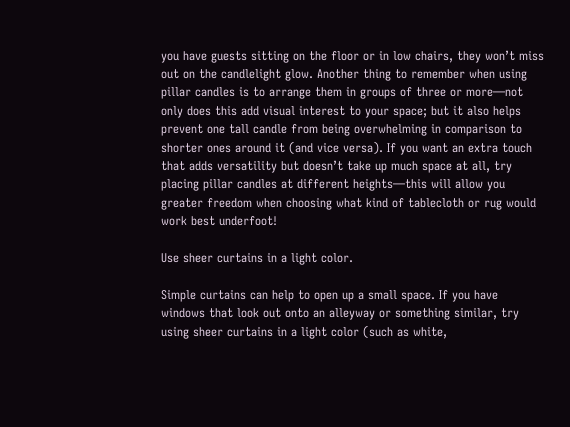you have guests sitting on the floor or in low chairs, they won’t miss out on the candlelight glow. Another thing to remember when using pillar candles is to arrange them in groups of three or more—not only does this add visual interest to your space; but it also helps prevent one tall candle from being overwhelming in comparison to shorter ones around it (and vice versa). If you want an extra touch that adds versatility but doesn’t take up much space at all, try placing pillar candles at different heights—this will allow you greater freedom when choosing what kind of tablecloth or rug would work best underfoot!

Use sheer curtains in a light color.

Simple curtains can help to open up a small space. If you have windows that look out onto an alleyway or something similar, try using sheer curtains in a light color (such as white,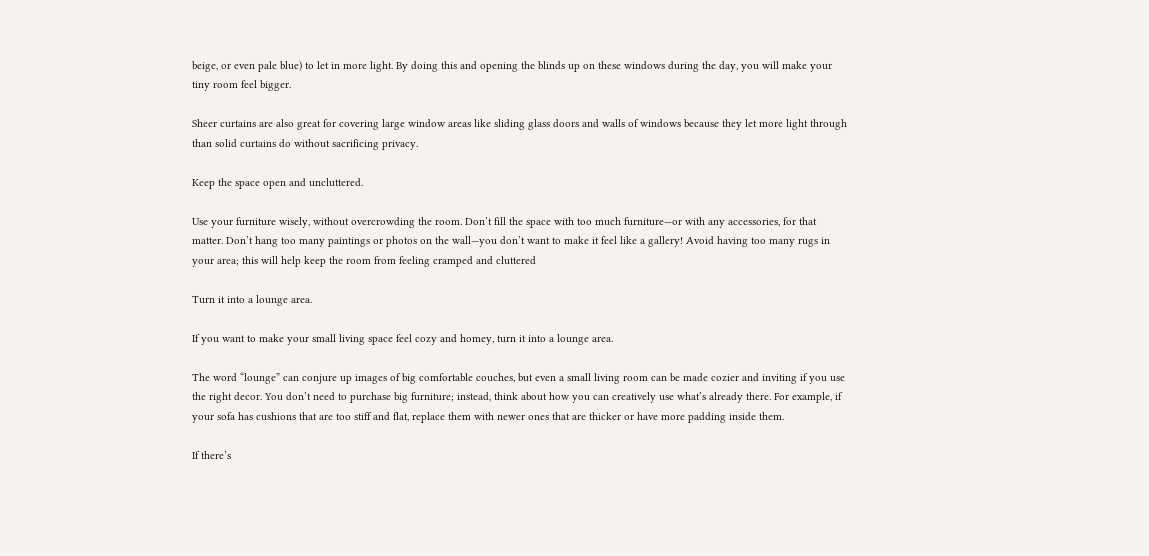beige, or even pale blue) to let in more light. By doing this and opening the blinds up on these windows during the day, you will make your tiny room feel bigger.

Sheer curtains are also great for covering large window areas like sliding glass doors and walls of windows because they let more light through than solid curtains do without sacrificing privacy.

Keep the space open and uncluttered.

Use your furniture wisely, without overcrowding the room. Don’t fill the space with too much furniture—or with any accessories, for that matter. Don’t hang too many paintings or photos on the wall—you don’t want to make it feel like a gallery! Avoid having too many rugs in your area; this will help keep the room from feeling cramped and cluttered

Turn it into a lounge area.

If you want to make your small living space feel cozy and homey, turn it into a lounge area.

The word “lounge” can conjure up images of big comfortable couches, but even a small living room can be made cozier and inviting if you use the right decor. You don’t need to purchase big furniture; instead, think about how you can creatively use what’s already there. For example, if your sofa has cushions that are too stiff and flat, replace them with newer ones that are thicker or have more padding inside them.

If there’s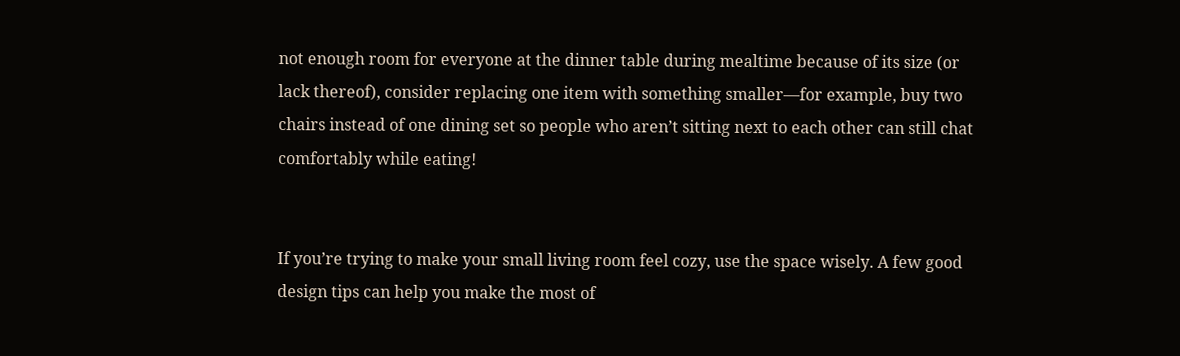not enough room for everyone at the dinner table during mealtime because of its size (or lack thereof), consider replacing one item with something smaller—for example, buy two chairs instead of one dining set so people who aren’t sitting next to each other can still chat comfortably while eating!


If you’re trying to make your small living room feel cozy, use the space wisely. A few good design tips can help you make the most of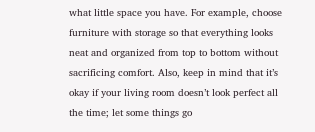what little space you have. For example, choose furniture with storage so that everything looks neat and organized from top to bottom without sacrificing comfort. Also, keep in mind that it’s okay if your living room doesn’t look perfect all the time; let some things go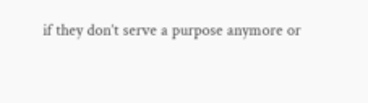if they don’t serve a purpose anymore or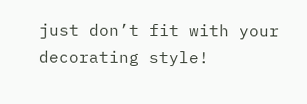just don’t fit with your decorating style!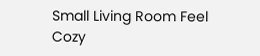Small Living Room Feel Cozy